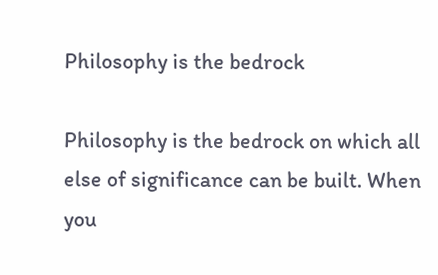Philosophy is the bedrock

Philosophy is the bedrock on which all else of significance can be built. When you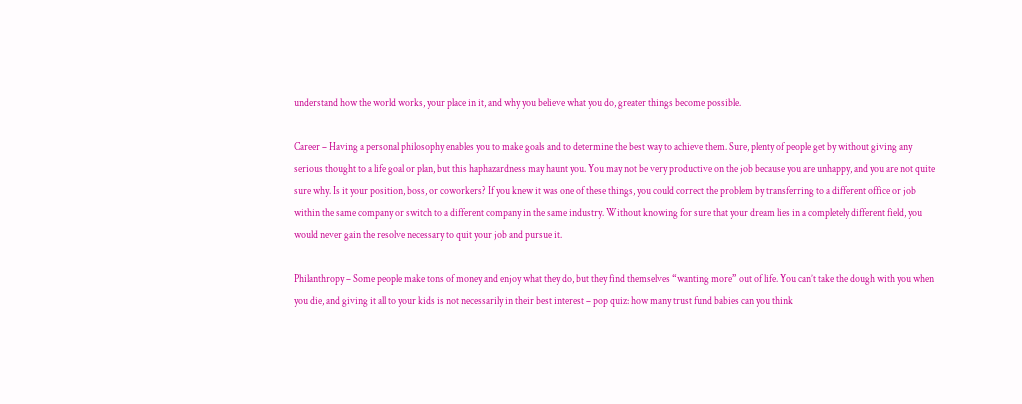understand how the world works, your place in it, and why you believe what you do, greater things become possible.

Career – Having a personal philosophy enables you to make goals and to determine the best way to achieve them. Sure, plenty of people get by without giving any serious thought to a life goal or plan, but this haphazardness may haunt you. You may not be very productive on the job because you are unhappy, and you are not quite sure why. Is it your position, boss, or coworkers? If you knew it was one of these things, you could correct the problem by transferring to a different office or job within the same company or switch to a different company in the same industry. Without knowing for sure that your dream lies in a completely different field, you would never gain the resolve necessary to quit your job and pursue it.

Philanthropy – Some people make tons of money and enjoy what they do, but they find themselves “wanting more” out of life. You can’t take the dough with you when you die, and giving it all to your kids is not necessarily in their best interest – pop quiz: how many trust fund babies can you think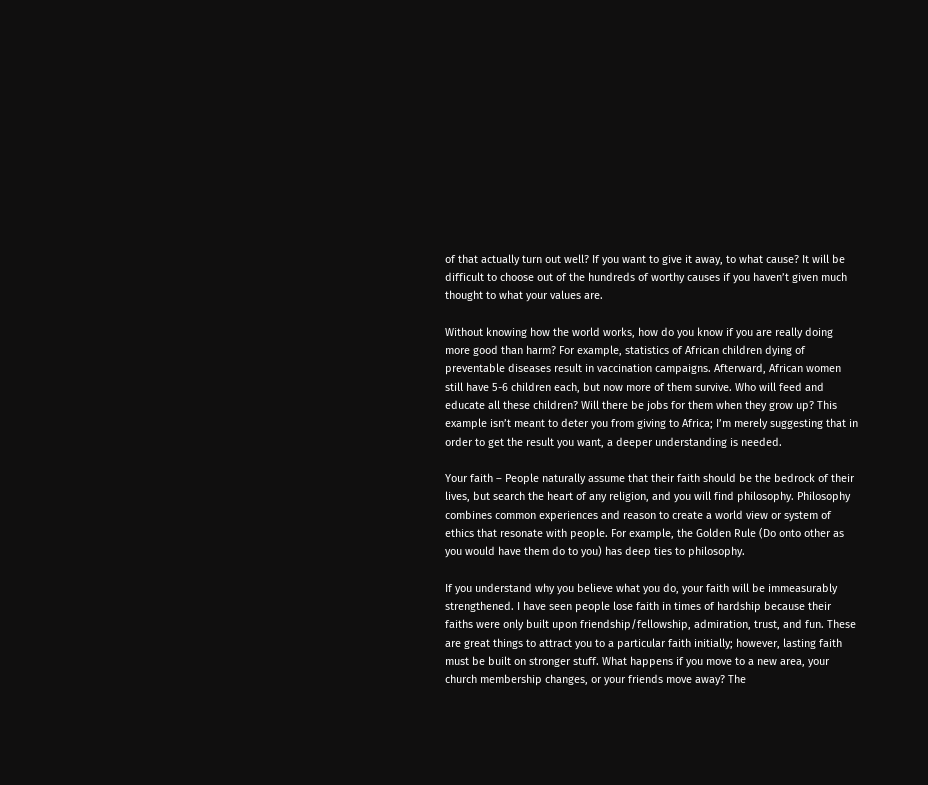of that actually turn out well? If you want to give it away, to what cause? It will be difficult to choose out of the hundreds of worthy causes if you haven’t given much thought to what your values are.

Without knowing how the world works, how do you know if you are really doing more good than harm? For example, statistics of African children dying of preventable diseases result in vaccination campaigns. Afterward, African women still have 5-6 children each, but now more of them survive. Who will feed and educate all these children? Will there be jobs for them when they grow up? This example isn’t meant to deter you from giving to Africa; I’m merely suggesting that in order to get the result you want, a deeper understanding is needed.

Your faith – People naturally assume that their faith should be the bedrock of their lives, but search the heart of any religion, and you will find philosophy. Philosophy combines common experiences and reason to create a world view or system of ethics that resonate with people. For example, the Golden Rule (Do onto other as you would have them do to you) has deep ties to philosophy.

If you understand why you believe what you do, your faith will be immeasurably strengthened. I have seen people lose faith in times of hardship because their faiths were only built upon friendship/fellowship, admiration, trust, and fun. These are great things to attract you to a particular faith initially; however, lasting faith must be built on stronger stuff. What happens if you move to a new area, your church membership changes, or your friends move away? The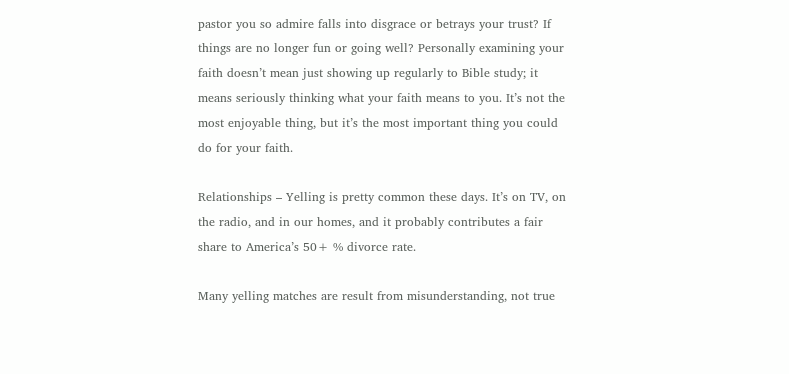pastor you so admire falls into disgrace or betrays your trust? If things are no longer fun or going well? Personally examining your faith doesn’t mean just showing up regularly to Bible study; it means seriously thinking what your faith means to you. It’s not the most enjoyable thing, but it’s the most important thing you could do for your faith.

Relationships – Yelling is pretty common these days. It’s on TV, on the radio, and in our homes, and it probably contributes a fair share to America’s 50+ % divorce rate.

Many yelling matches are result from misunderstanding, not true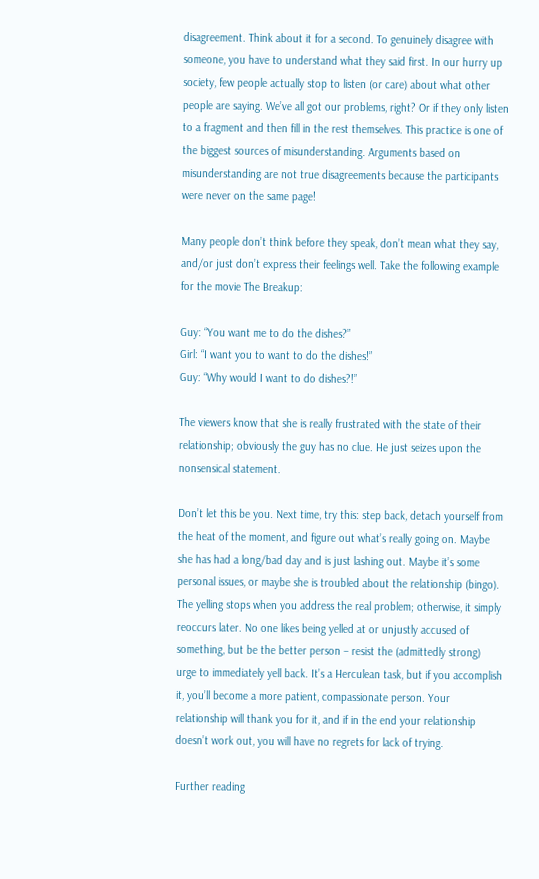disagreement. Think about it for a second. To genuinely disagree with someone, you have to understand what they said first. In our hurry up society, few people actually stop to listen (or care) about what other people are saying. We’ve all got our problems, right? Or if they only listen to a fragment and then fill in the rest themselves. This practice is one of the biggest sources of misunderstanding. Arguments based on misunderstanding are not true disagreements because the participants were never on the same page!

Many people don’t think before they speak, don’t mean what they say, and/or just don’t express their feelings well. Take the following example for the movie The Breakup:

Guy: “You want me to do the dishes?”
Girl: “I want you to want to do the dishes!”
Guy: “Why would I want to do dishes?!”

The viewers know that she is really frustrated with the state of their relationship; obviously the guy has no clue. He just seizes upon the nonsensical statement.

Don’t let this be you. Next time, try this: step back, detach yourself from the heat of the moment, and figure out what’s really going on. Maybe she has had a long/bad day and is just lashing out. Maybe it’s some personal issues, or maybe she is troubled about the relationship (bingo). The yelling stops when you address the real problem; otherwise, it simply reoccurs later. No one likes being yelled at or unjustly accused of something, but be the better person – resist the (admittedly strong) urge to immediately yell back. It’s a Herculean task, but if you accomplish it, you’ll become a more patient, compassionate person. Your relationship will thank you for it, and if in the end your relationship doesn’t work out, you will have no regrets for lack of trying.

Further reading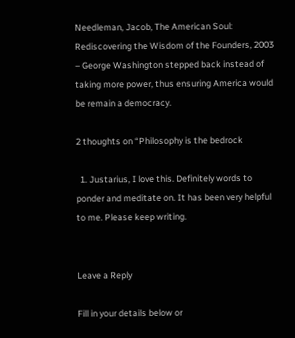Needleman, Jacob, The American Soul: Rediscovering the Wisdom of the Founders, 2003 – George Washington stepped back instead of taking more power, thus ensuring America would be remain a democracy.

2 thoughts on “Philosophy is the bedrock

  1. Justarius, I love this. Definitely words to ponder and meditate on. It has been very helpful to me. Please keep writing.


Leave a Reply

Fill in your details below or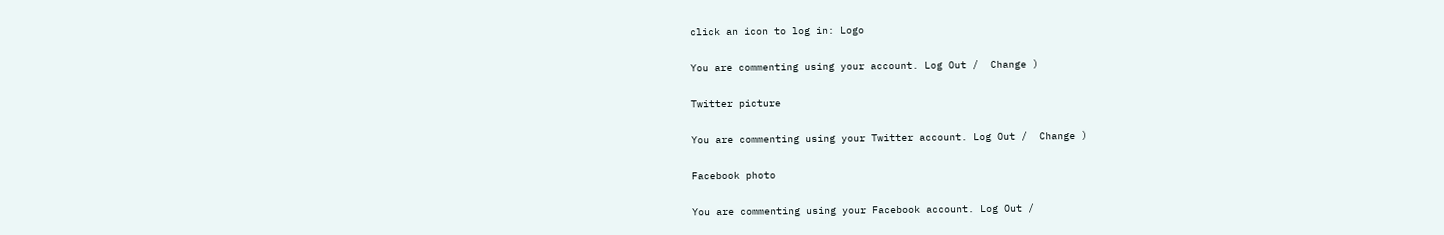click an icon to log in: Logo

You are commenting using your account. Log Out /  Change )

Twitter picture

You are commenting using your Twitter account. Log Out /  Change )

Facebook photo

You are commenting using your Facebook account. Log Out /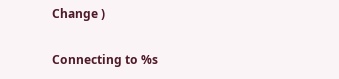Change )

Connecting to %s